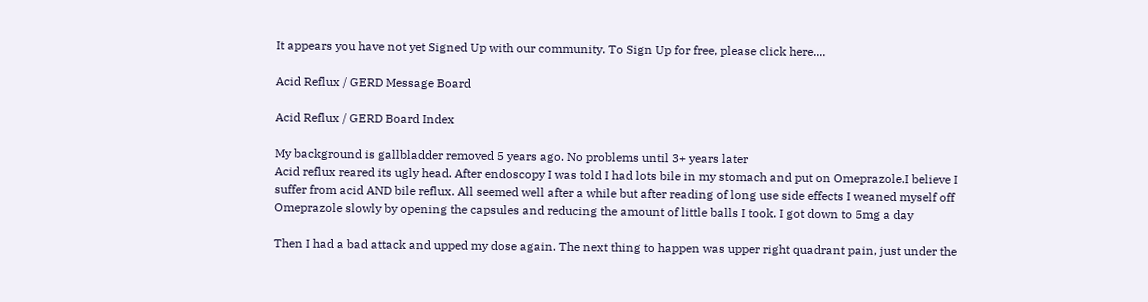It appears you have not yet Signed Up with our community. To Sign Up for free, please click here....

Acid Reflux / GERD Message Board

Acid Reflux / GERD Board Index

My background is gallbladder removed 5 years ago. No problems until 3+ years later
Acid reflux reared its ugly head. After endoscopy I was told I had lots bile in my stomach and put on Omeprazole.I believe I suffer from acid AND bile reflux. All seemed well after a while but after reading of long use side effects I weaned myself off Omeprazole slowly by opening the capsules and reducing the amount of little balls I took. I got down to 5mg a day

Then I had a bad attack and upped my dose again. The next thing to happen was upper right quadrant pain, just under the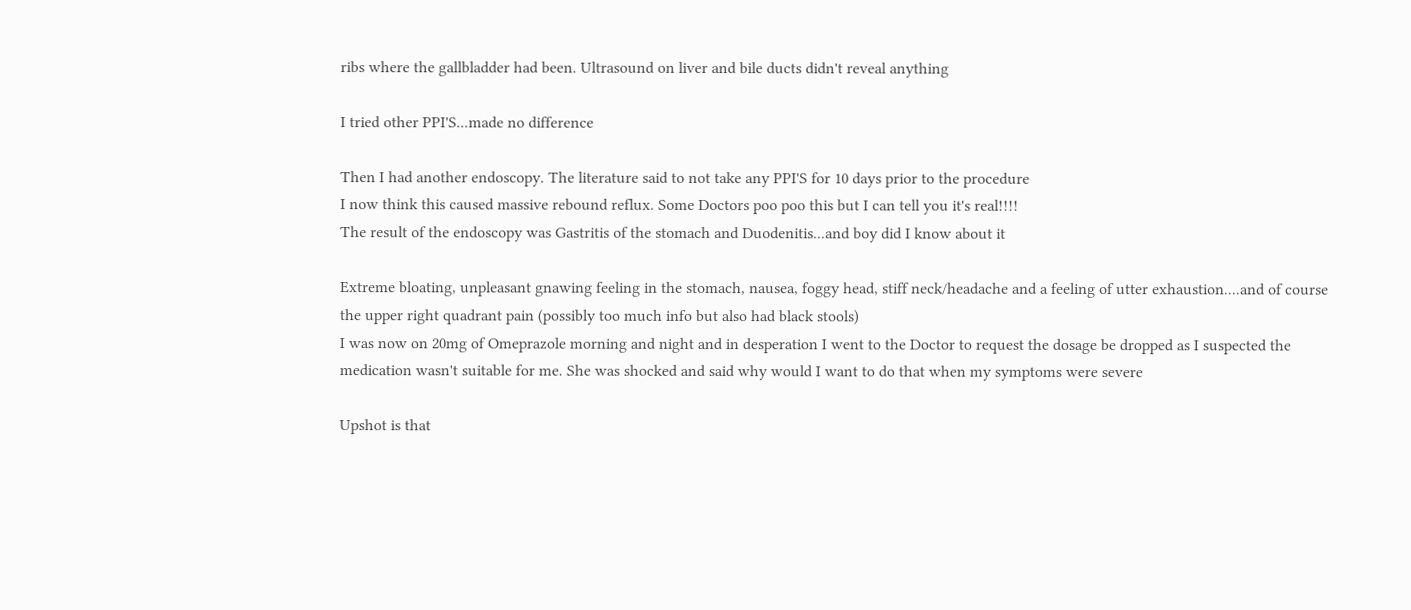ribs where the gallbladder had been. Ultrasound on liver and bile ducts didn't reveal anything

I tried other PPI'S...made no difference

Then I had another endoscopy. The literature said to not take any PPI'S for 10 days prior to the procedure
I now think this caused massive rebound reflux. Some Doctors poo poo this but I can tell you it's real!!!!
The result of the endoscopy was Gastritis of the stomach and Duodenitis...and boy did I know about it

Extreme bloating, unpleasant gnawing feeling in the stomach, nausea, foggy head, stiff neck/headache and a feeling of utter exhaustion....and of course the upper right quadrant pain (possibly too much info but also had black stools)
I was now on 20mg of Omeprazole morning and night and in desperation I went to the Doctor to request the dosage be dropped as I suspected the medication wasn't suitable for me. She was shocked and said why would I want to do that when my symptoms were severe

Upshot is that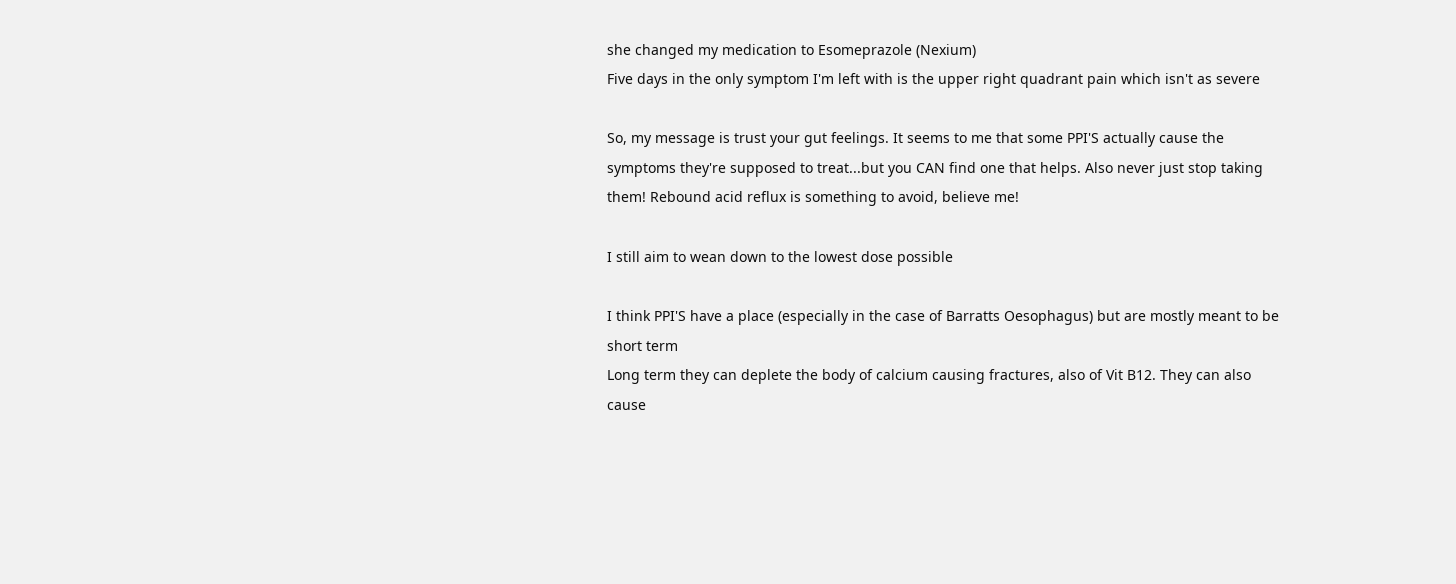she changed my medication to Esomeprazole (Nexium)
Five days in the only symptom I'm left with is the upper right quadrant pain which isn't as severe

So, my message is trust your gut feelings. It seems to me that some PPI'S actually cause the symptoms they're supposed to treat...but you CAN find one that helps. Also never just stop taking them! Rebound acid reflux is something to avoid, believe me!

I still aim to wean down to the lowest dose possible

I think PPI'S have a place (especially in the case of Barratts Oesophagus) but are mostly meant to be short term
Long term they can deplete the body of calcium causing fractures, also of Vit B12. They can also cause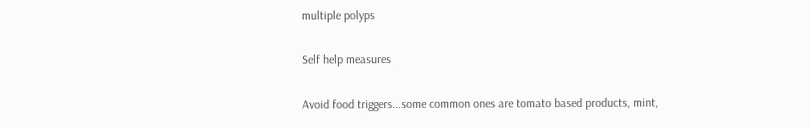multiple polyps

Self help measures

Avoid food triggers...some common ones are tomato based products, mint,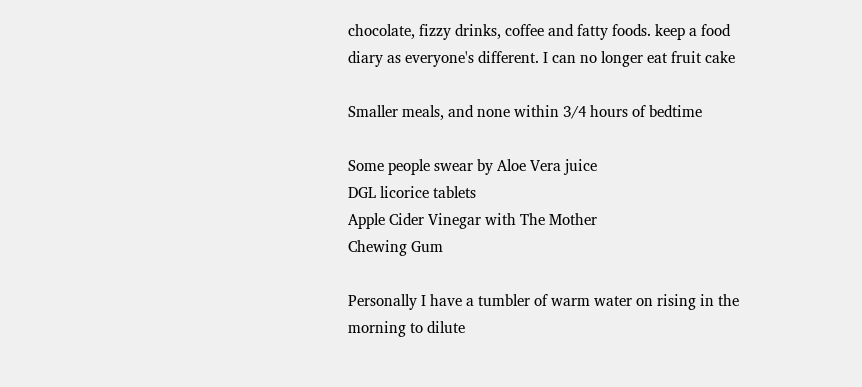chocolate, fizzy drinks, coffee and fatty foods. keep a food diary as everyone's different. I can no longer eat fruit cake

Smaller meals, and none within 3/4 hours of bedtime

Some people swear by Aloe Vera juice
DGL licorice tablets
Apple Cider Vinegar with The Mother
Chewing Gum

Personally I have a tumbler of warm water on rising in the morning to dilute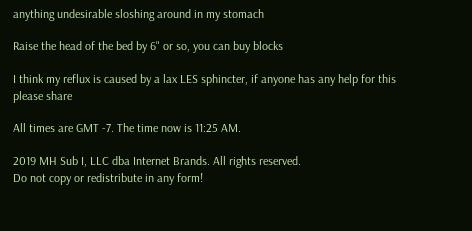anything undesirable sloshing around in my stomach

Raise the head of the bed by 6" or so, you can buy blocks

I think my reflux is caused by a lax LES sphincter, if anyone has any help for this please share

All times are GMT -7. The time now is 11:25 AM.

2019 MH Sub I, LLC dba Internet Brands. All rights reserved.
Do not copy or redistribute in any form!